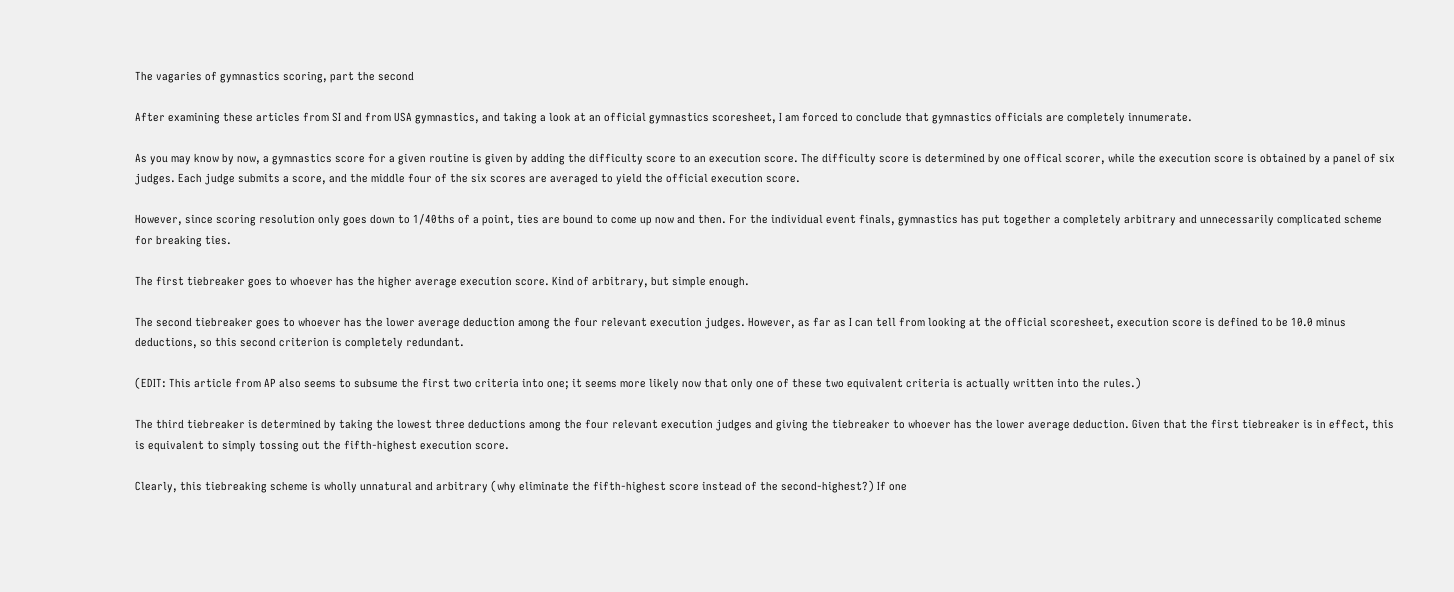The vagaries of gymnastics scoring, part the second

After examining these articles from SI and from USA gymnastics, and taking a look at an official gymnastics scoresheet, I am forced to conclude that gymnastics officials are completely innumerate.

As you may know by now, a gymnastics score for a given routine is given by adding the difficulty score to an execution score. The difficulty score is determined by one offical scorer, while the execution score is obtained by a panel of six judges. Each judge submits a score, and the middle four of the six scores are averaged to yield the official execution score.

However, since scoring resolution only goes down to 1/40ths of a point, ties are bound to come up now and then. For the individual event finals, gymnastics has put together a completely arbitrary and unnecessarily complicated scheme for breaking ties.

The first tiebreaker goes to whoever has the higher average execution score. Kind of arbitrary, but simple enough.

The second tiebreaker goes to whoever has the lower average deduction among the four relevant execution judges. However, as far as I can tell from looking at the official scoresheet, execution score is defined to be 10.0 minus deductions, so this second criterion is completely redundant.

(EDIT: This article from AP also seems to subsume the first two criteria into one; it seems more likely now that only one of these two equivalent criteria is actually written into the rules.)

The third tiebreaker is determined by taking the lowest three deductions among the four relevant execution judges and giving the tiebreaker to whoever has the lower average deduction. Given that the first tiebreaker is in effect, this is equivalent to simply tossing out the fifth-highest execution score.

Clearly, this tiebreaking scheme is wholly unnatural and arbitrary (why eliminate the fifth-highest score instead of the second-highest?) If one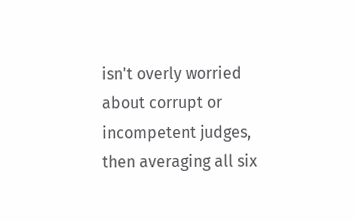isn't overly worried about corrupt or incompetent judges, then averaging all six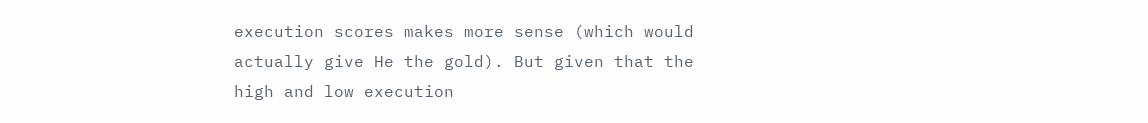execution scores makes more sense (which would actually give He the gold). But given that the high and low execution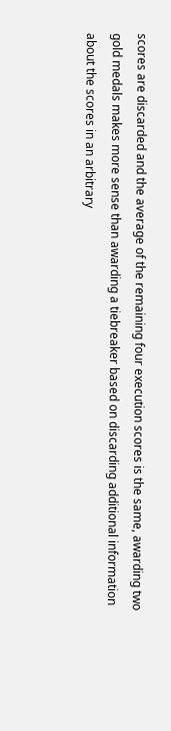scores are discarded and the average of the remaining four execution scores is the same, awarding two gold medals makes more sense than awarding a tiebreaker based on discarding additional information about the scores in an arbitrary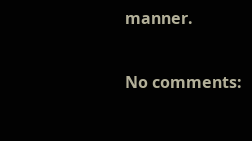manner.

No comments: